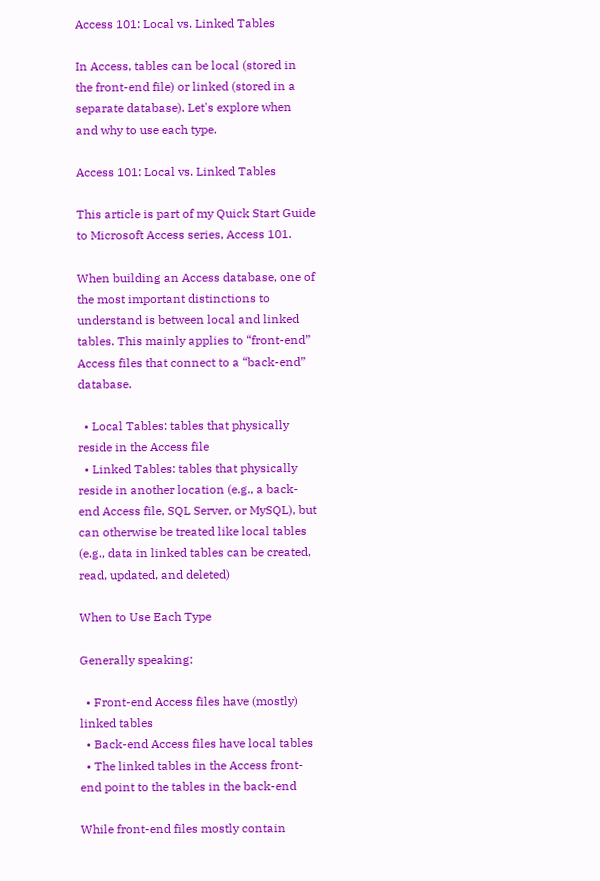Access 101: Local vs. Linked Tables

In Access, tables can be local (stored in the front-end file) or linked (stored in a separate database). Let's explore when and why to use each type.

Access 101: Local vs. Linked Tables

This article is part of my Quick Start Guide to Microsoft Access series, Access 101.

When building an Access database, one of the most important distinctions to understand is between local and linked tables. This mainly applies to “front-end” Access files that connect to a “back-end” database.

  • Local Tables: tables that physically reside in the Access file
  • Linked Tables: tables that physically reside in another location (e.g., a back-end Access file, SQL Server, or MySQL), but can otherwise be treated like local tables (e.g., data in linked tables can be created, read, updated, and deleted)

When to Use Each Type

Generally speaking:

  • Front-end Access files have (mostly) linked tables
  • Back-end Access files have local tables
  • The linked tables in the Access front-end point to the tables in the back-end

While front-end files mostly contain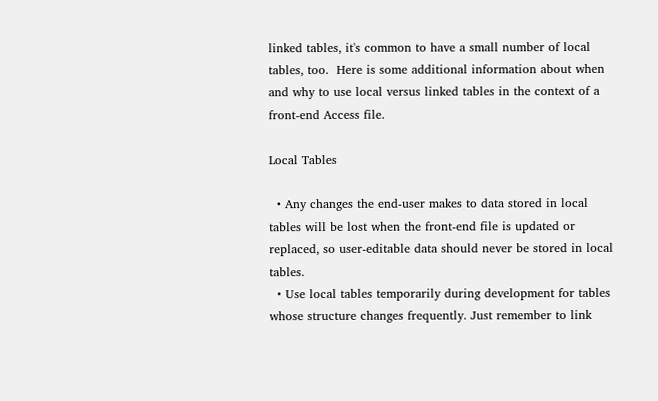linked tables, it's common to have a small number of local tables, too.  Here is some additional information about when and why to use local versus linked tables in the context of a front-end Access file.

Local Tables

  • Any changes the end-user makes to data stored in local tables will be lost when the front-end file is updated or replaced, so user-editable data should never be stored in local tables.
  • Use local tables temporarily during development for tables whose structure changes frequently. Just remember to link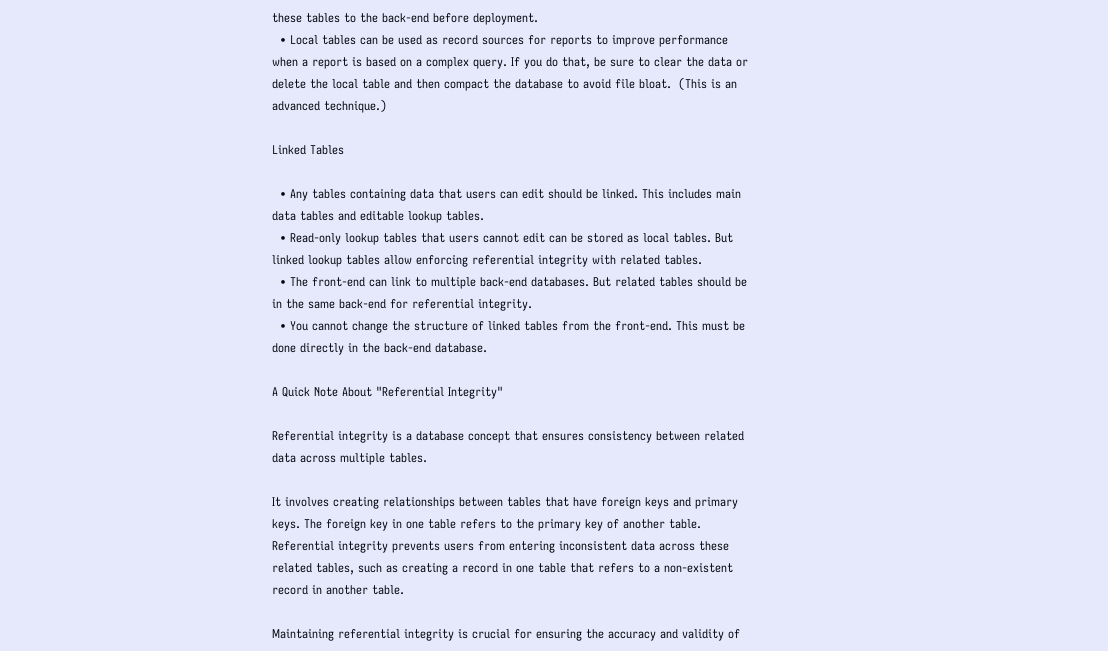these tables to the back-end before deployment.
  • Local tables can be used as record sources for reports to improve performance when a report is based on a complex query. If you do that, be sure to clear the data or delete the local table and then compact the database to avoid file bloat.  (This is an advanced technique.)

Linked Tables

  • Any tables containing data that users can edit should be linked. This includes main data tables and editable lookup tables.
  • Read-only lookup tables that users cannot edit can be stored as local tables. But linked lookup tables allow enforcing referential integrity with related tables.
  • The front-end can link to multiple back-end databases. But related tables should be in the same back-end for referential integrity.
  • You cannot change the structure of linked tables from the front-end. This must be done directly in the back-end database.

A Quick Note About "Referential Integrity"

Referential integrity is a database concept that ensures consistency between related data across multiple tables.

It involves creating relationships between tables that have foreign keys and primary keys. The foreign key in one table refers to the primary key of another table. Referential integrity prevents users from entering inconsistent data across these related tables, such as creating a record in one table that refers to a non-existent record in another table.

Maintaining referential integrity is crucial for ensuring the accuracy and validity of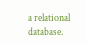a relational database.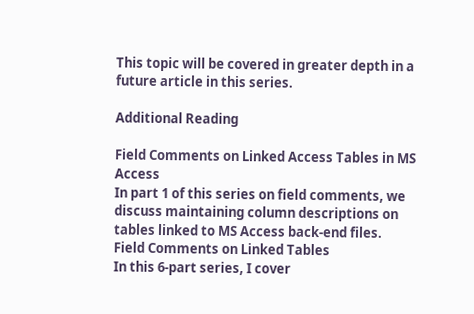This topic will be covered in greater depth in a future article in this series.

Additional Reading

Field Comments on Linked Access Tables in MS Access
In part 1 of this series on field comments, we discuss maintaining column descriptions on tables linked to MS Access back-end files.
Field Comments on Linked Tables
In this 6-part series, I cover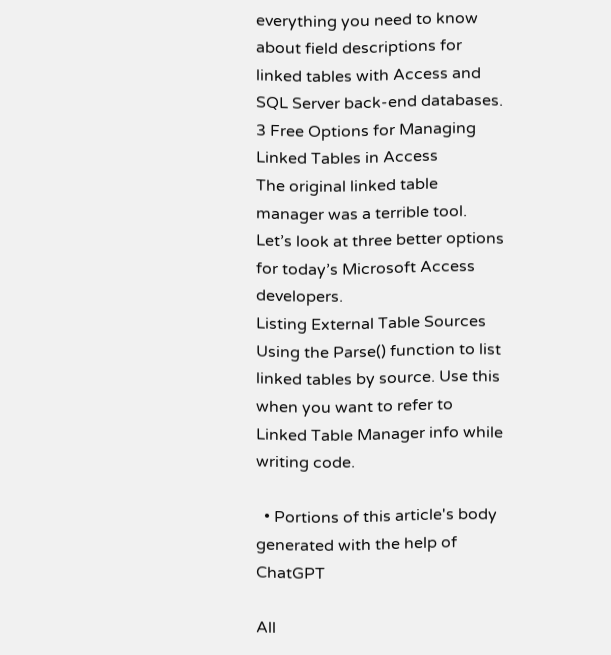everything you need to know about field descriptions for linked tables with Access and SQL Server back-end databases.
3 Free Options for Managing Linked Tables in Access
The original linked table manager was a terrible tool. Let’s look at three better options for today’s Microsoft Access developers.
Listing External Table Sources
Using the Parse() function to list linked tables by source. Use this when you want to refer to Linked Table Manager info while writing code.

  • Portions of this article's body generated with the help of ChatGPT

All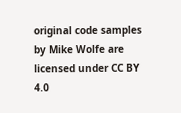original code samples by Mike Wolfe are licensed under CC BY 4.0